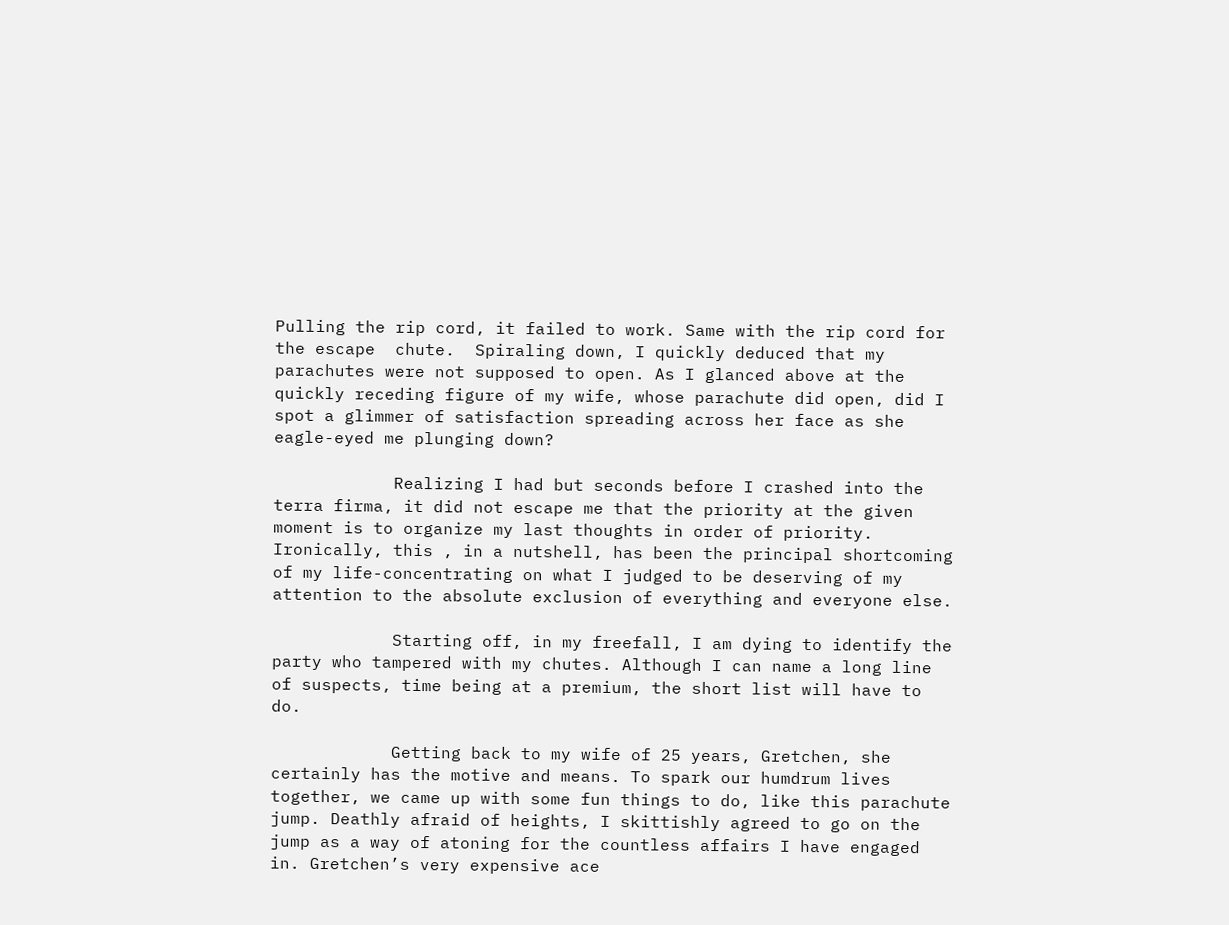Pulling the rip cord, it failed to work. Same with the rip cord for the escape  chute.  Spiraling down, I quickly deduced that my parachutes were not supposed to open. As I glanced above at the quickly receding figure of my wife, whose parachute did open, did I spot a glimmer of satisfaction spreading across her face as she eagle-eyed me plunging down?

            Realizing I had but seconds before I crashed into the terra firma, it did not escape me that the priority at the given moment is to organize my last thoughts in order of priority. Ironically, this , in a nutshell, has been the principal shortcoming of my life-concentrating on what I judged to be deserving of my attention to the absolute exclusion of everything and everyone else.

            Starting off, in my freefall, I am dying to identify the party who tampered with my chutes. Although I can name a long line of suspects, time being at a premium, the short list will have to do.

            Getting back to my wife of 25 years, Gretchen, she certainly has the motive and means. To spark our humdrum lives together, we came up with some fun things to do, like this parachute jump. Deathly afraid of heights, I skittishly agreed to go on the jump as a way of atoning for the countless affairs I have engaged in. Gretchen’s very expensive ace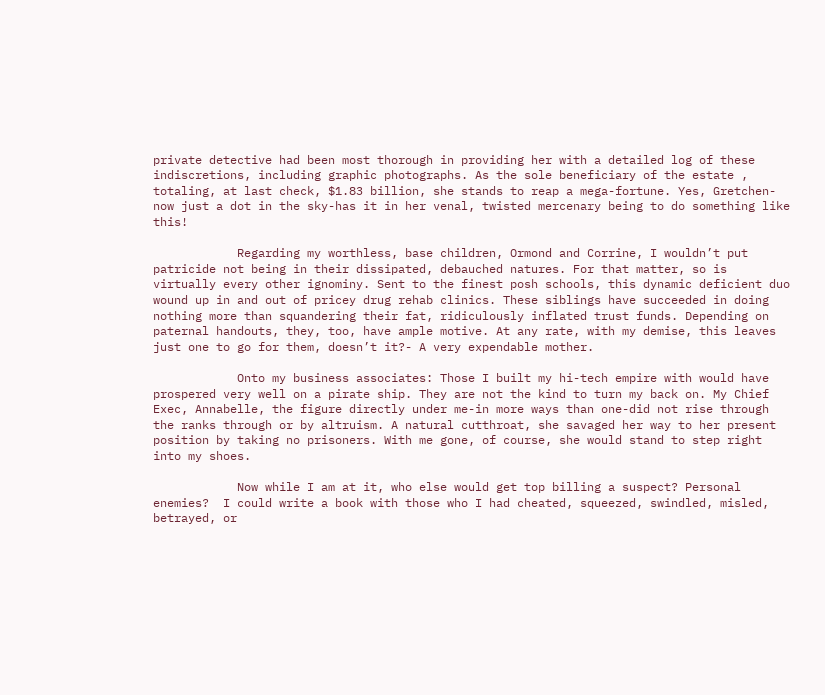private detective had been most thorough in providing her with a detailed log of these indiscretions, including graphic photographs. As the sole beneficiary of the estate , totaling, at last check, $1.83 billion, she stands to reap a mega-fortune. Yes, Gretchen-now just a dot in the sky-has it in her venal, twisted mercenary being to do something like this!

            Regarding my worthless, base children, Ormond and Corrine, I wouldn’t put patricide not being in their dissipated, debauched natures. For that matter, so is virtually every other ignominy. Sent to the finest posh schools, this dynamic deficient duo wound up in and out of pricey drug rehab clinics. These siblings have succeeded in doing nothing more than squandering their fat, ridiculously inflated trust funds. Depending on paternal handouts, they, too, have ample motive. At any rate, with my demise, this leaves just one to go for them, doesn’t it?- A very expendable mother.

            Onto my business associates: Those I built my hi-tech empire with would have prospered very well on a pirate ship. They are not the kind to turn my back on. My Chief Exec, Annabelle, the figure directly under me-in more ways than one-did not rise through the ranks through or by altruism. A natural cutthroat, she savaged her way to her present position by taking no prisoners. With me gone, of course, she would stand to step right into my shoes.

            Now while I am at it, who else would get top billing a suspect? Personal enemies?  I could write a book with those who I had cheated, squeezed, swindled, misled, betrayed, or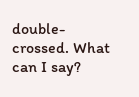double-crossed. What can I say?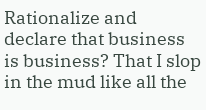Rationalize and declare that business is business? That I slop in the mud like all the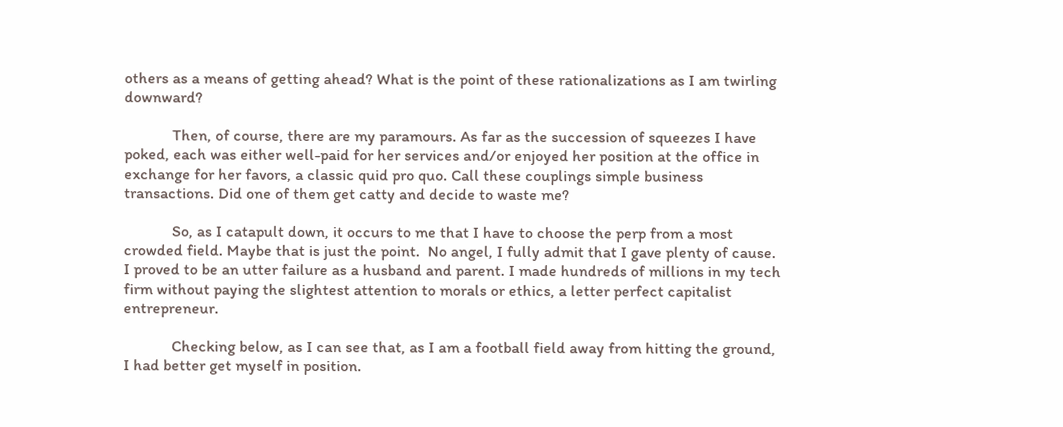others as a means of getting ahead? What is the point of these rationalizations as I am twirling downward?

            Then, of course, there are my paramours. As far as the succession of squeezes I have poked, each was either well-paid for her services and/or enjoyed her position at the office in exchange for her favors, a classic quid pro quo. Call these couplings simple business transactions. Did one of them get catty and decide to waste me?

            So, as I catapult down, it occurs to me that I have to choose the perp from a most crowded field. Maybe that is just the point.  No angel, I fully admit that I gave plenty of cause. I proved to be an utter failure as a husband and parent. I made hundreds of millions in my tech firm without paying the slightest attention to morals or ethics, a letter perfect capitalist entrepreneur.

            Checking below, as I can see that, as I am a football field away from hitting the ground, I had better get myself in position.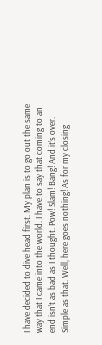I have decided to dive head first. My plan is to go out the same way that I came into the world. I have to say that coming to an end isn’t as bad as I thought. Pow! Slam! Bang! And it’s over. Simple as that. Well, here goes nothing! As for my closing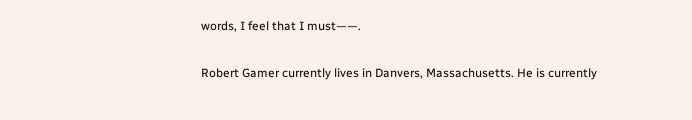words, I feel that I must——.

Robert Gamer currently lives in Danvers, Massachusetts. He is currently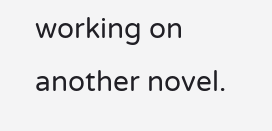working on another novel.